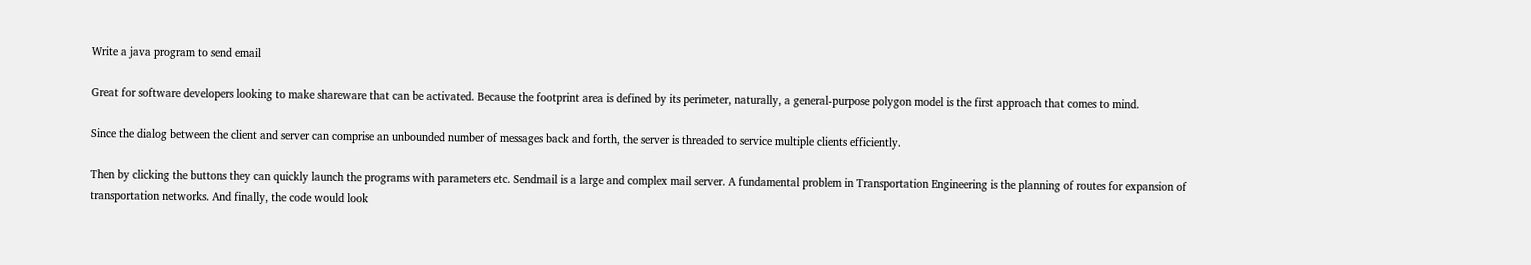Write a java program to send email

Great for software developers looking to make shareware that can be activated. Because the footprint area is defined by its perimeter, naturally, a general-purpose polygon model is the first approach that comes to mind.

Since the dialog between the client and server can comprise an unbounded number of messages back and forth, the server is threaded to service multiple clients efficiently.

Then by clicking the buttons they can quickly launch the programs with parameters etc. Sendmail is a large and complex mail server. A fundamental problem in Transportation Engineering is the planning of routes for expansion of transportation networks. And finally, the code would look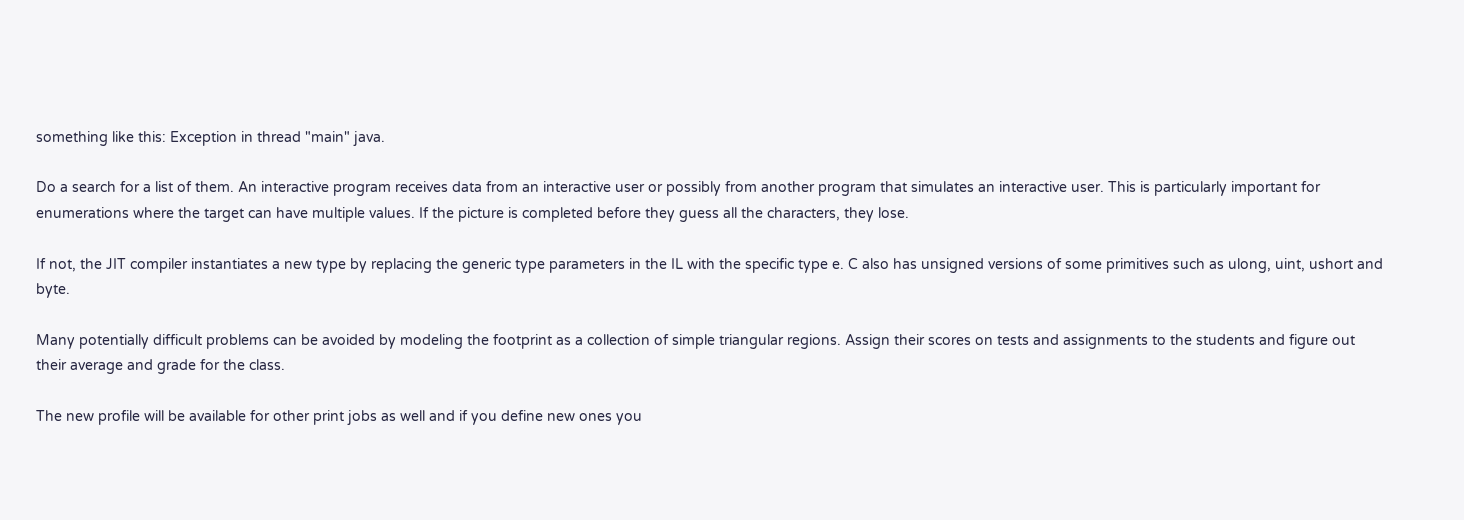something like this: Exception in thread "main" java.

Do a search for a list of them. An interactive program receives data from an interactive user or possibly from another program that simulates an interactive user. This is particularly important for enumerations where the target can have multiple values. If the picture is completed before they guess all the characters, they lose.

If not, the JIT compiler instantiates a new type by replacing the generic type parameters in the IL with the specific type e. C also has unsigned versions of some primitives such as ulong, uint, ushort and byte.

Many potentially difficult problems can be avoided by modeling the footprint as a collection of simple triangular regions. Assign their scores on tests and assignments to the students and figure out their average and grade for the class.

The new profile will be available for other print jobs as well and if you define new ones you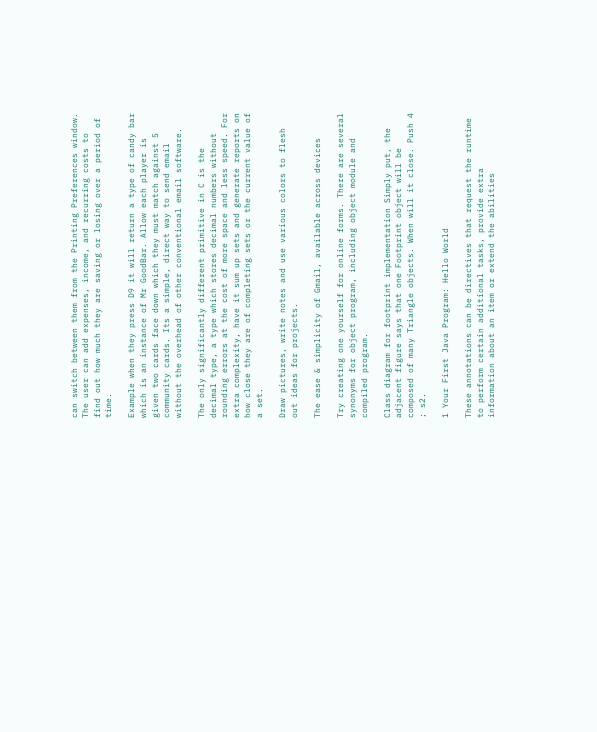can switch between them from the Printing Preferences window. The user can add expenses, income, and recurring costs to find out how much they are saving or losing over a period of time.

Example when they press D9 it will return a type of candy bar which is an instance of Mr GoodBar. Allow each player is given two cards face down which they must match against 5 community cards. Its a simple, direct way to send email without the overhead of other conventional email software.

The only significantly different primitive in C is the decimal type, a type which stores decimal numbers without rounding errors at the cost of more space and less speed. For extra complexity, have it sum up sets and generate reports on how close they are of completing sets or the current value of a set.

Draw pictures, write notes and use various colors to flesh out ideas for projects.

The ease & simplicity of Gmail, available across devices

Try creating one yourself for online forms. There are several synonyms for object program, including object module and compiled program.

Class diagram for footprint implementation Simply put, the adjacent figure says that one Footprint object will be composed of many Triangle objects. When will it close. Push 4 ; s2.

1 Your First Java Program: Hello World

These annotations can be directives that request the runtime to perform certain additional tasks, provide extra information about an item or extend the abilities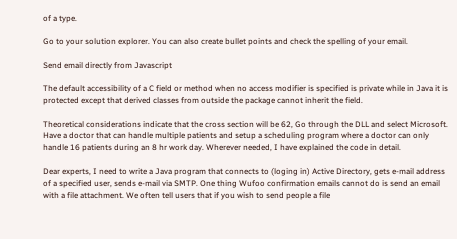of a type.

Go to your solution explorer. You can also create bullet points and check the spelling of your email.

Send email directly from Javascript

The default accessibility of a C field or method when no access modifier is specified is private while in Java it is protected except that derived classes from outside the package cannot inherit the field.

Theoretical considerations indicate that the cross section will be 62, Go through the DLL and select Microsoft. Have a doctor that can handle multiple patients and setup a scheduling program where a doctor can only handle 16 patients during an 8 hr work day. Wherever needed, I have explained the code in detail.

Dear experts, I need to write a Java program that connects to (loging in) Active Directory, gets e-mail address of a specified user, sends e-mail via SMTP. One thing Wufoo confirmation emails cannot do is send an email with a file attachment. We often tell users that if you wish to send people a file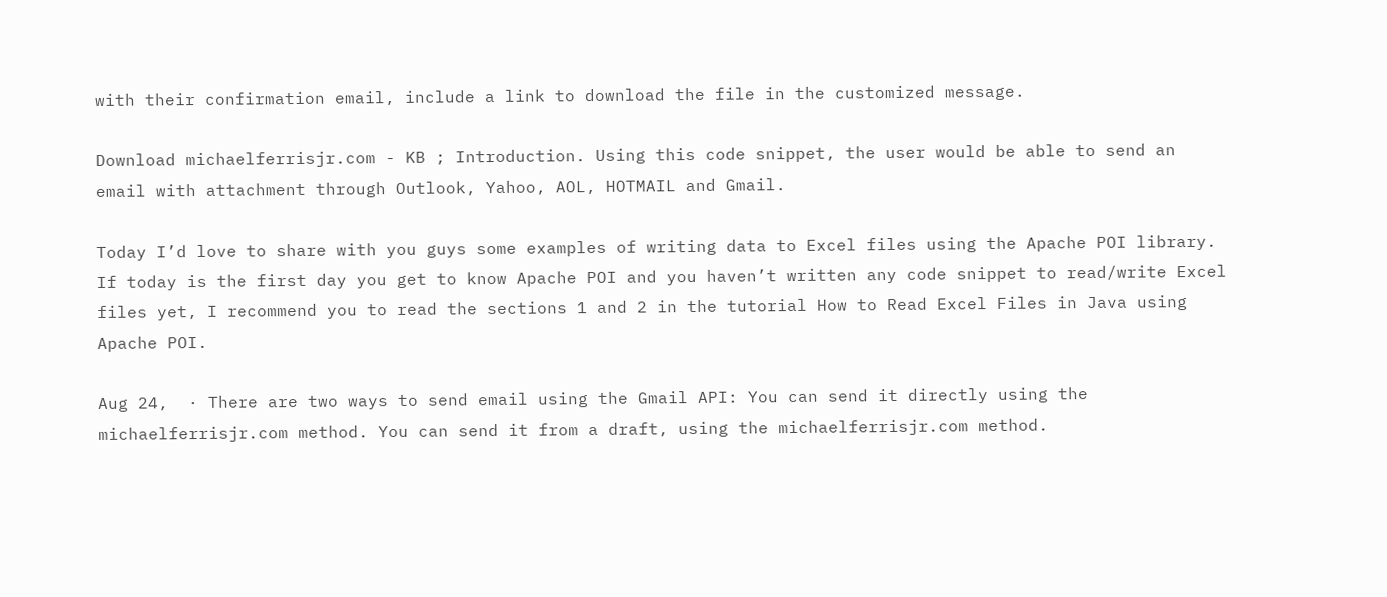with their confirmation email, include a link to download the file in the customized message.

Download michaelferrisjr.com - KB ; Introduction. Using this code snippet, the user would be able to send an email with attachment through Outlook, Yahoo, AOL, HOTMAIL and Gmail.

Today I’d love to share with you guys some examples of writing data to Excel files using the Apache POI library. If today is the first day you get to know Apache POI and you haven’t written any code snippet to read/write Excel files yet, I recommend you to read the sections 1 and 2 in the tutorial How to Read Excel Files in Java using Apache POI.

Aug 24,  · There are two ways to send email using the Gmail API: You can send it directly using the michaelferrisjr.com method. You can send it from a draft, using the michaelferrisjr.com method.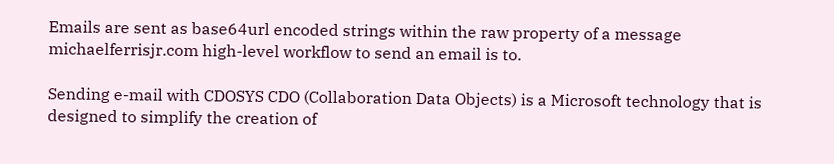Emails are sent as base64url encoded strings within the raw property of a message michaelferrisjr.com high-level workflow to send an email is to.

Sending e-mail with CDOSYS CDO (Collaboration Data Objects) is a Microsoft technology that is designed to simplify the creation of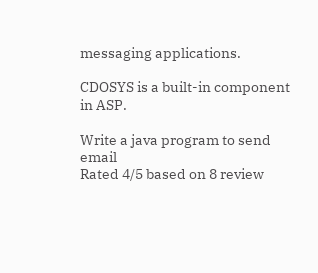messaging applications.

CDOSYS is a built-in component in ASP.

Write a java program to send email
Rated 4/5 based on 8 review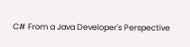C# From a Java Developer's Perspective